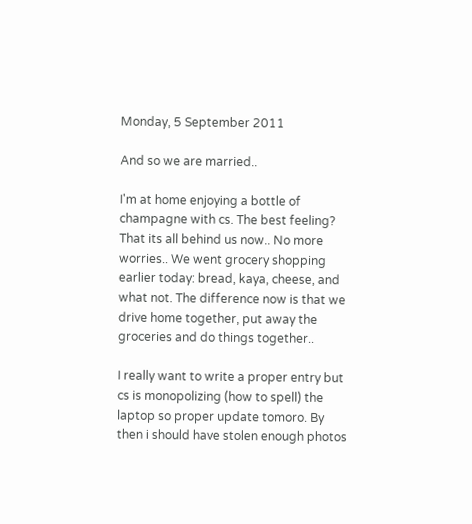Monday, 5 September 2011

And so we are married..

I'm at home enjoying a bottle of champagne with cs. The best feeling? That its all behind us now.. No more worries.. We went grocery shopping earlier today: bread, kaya, cheese, and what not. The difference now is that we drive home together, put away the groceries and do things together..

I really want to write a proper entry but cs is monopolizing (how to spell) the laptop so proper update tomoro. By then i should have stolen enough photos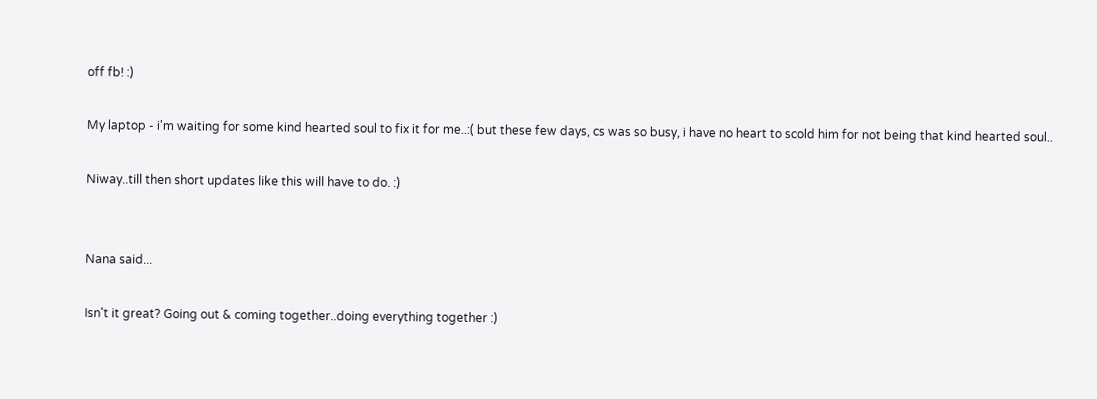off fb! :)

My laptop - i'm waiting for some kind hearted soul to fix it for me..:( but these few days, cs was so busy, i have no heart to scold him for not being that kind hearted soul..

Niway..till then short updates like this will have to do. :)


Nana said...

Isn't it great? Going out & coming together..doing everything together :)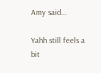Amy said...

Yahh still feels a bit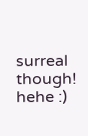surreal though! hehe :)